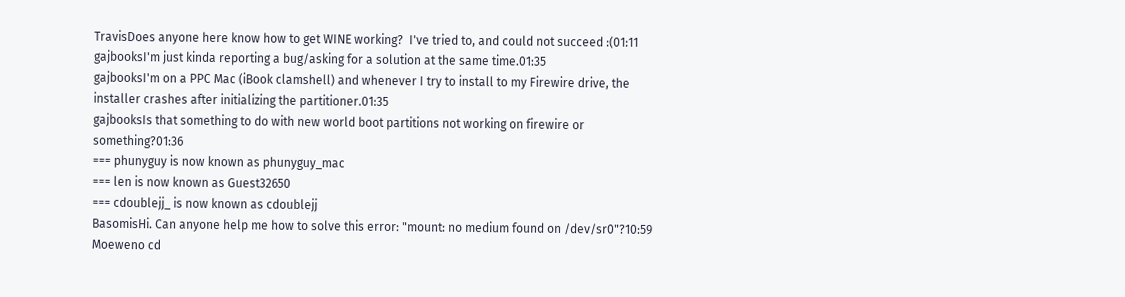TravisDoes anyone here know how to get WINE working?  I've tried to, and could not succeed :(01:11
gajbooksI'm just kinda reporting a bug/asking for a solution at the same time.01:35
gajbooksI'm on a PPC Mac (iBook clamshell) and whenever I try to install to my Firewire drive, the installer crashes after initializing the partitioner.01:35
gajbooksIs that something to do with new world boot partitions not working on firewire or something?01:36
=== phunyguy is now known as phunyguy_mac
=== len is now known as Guest32650
=== cdoublejj_ is now known as cdoublejj
BasomisHi. Can anyone help me how to solve this error: "mount: no medium found on /dev/sr0"?10:59
Moeweno cd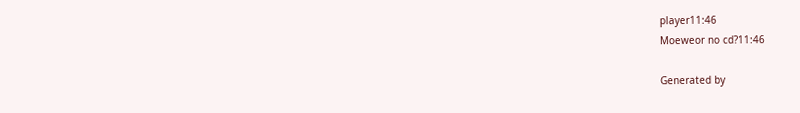player11:46
Moeweor no cd?11:46

Generated by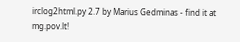irclog2html.py 2.7 by Marius Gedminas - find it at mg.pov.lt!